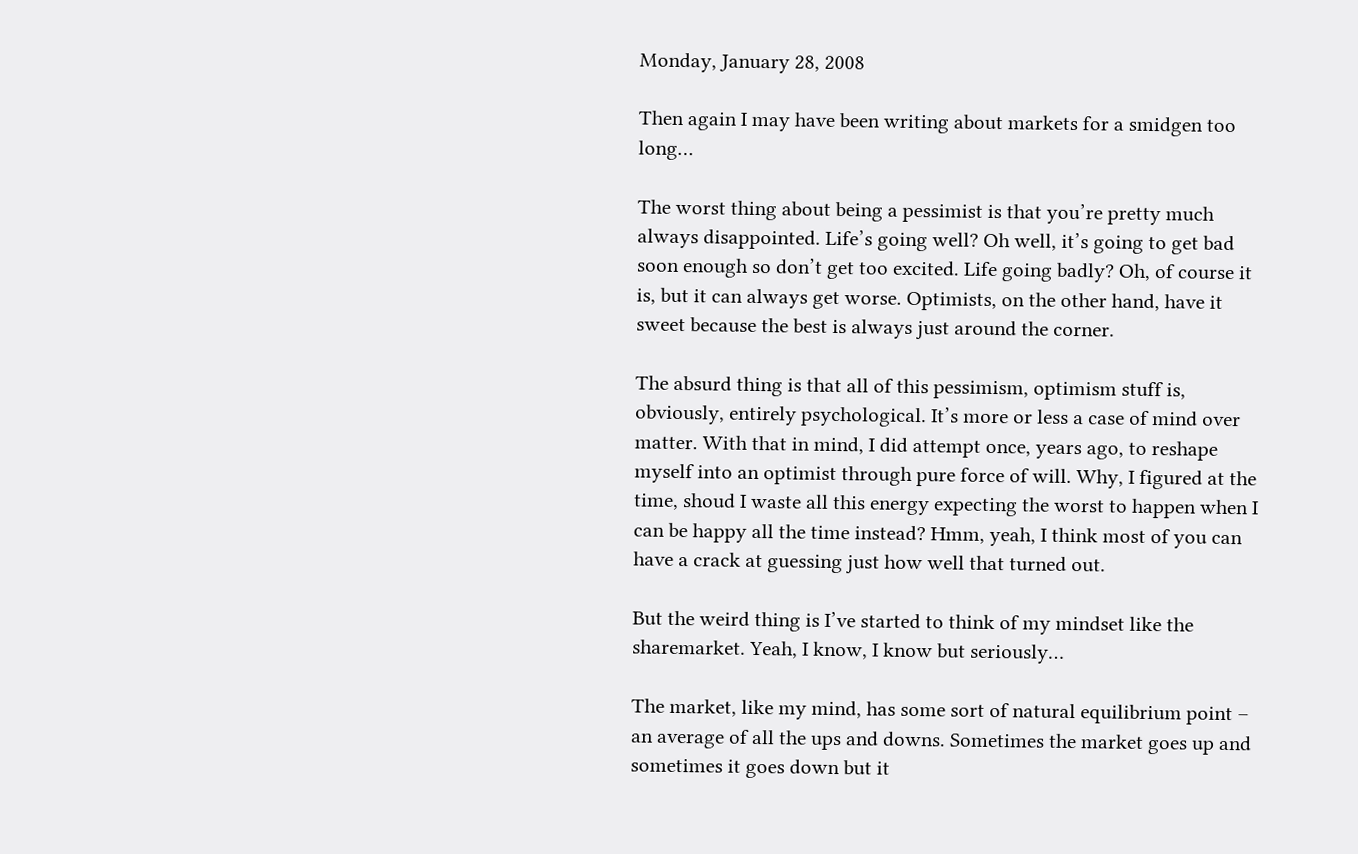Monday, January 28, 2008

Then again I may have been writing about markets for a smidgen too long…

The worst thing about being a pessimist is that you’re pretty much always disappointed. Life’s going well? Oh well, it’s going to get bad soon enough so don’t get too excited. Life going badly? Oh, of course it is, but it can always get worse. Optimists, on the other hand, have it sweet because the best is always just around the corner.

The absurd thing is that all of this pessimism, optimism stuff is, obviously, entirely psychological. It’s more or less a case of mind over matter. With that in mind, I did attempt once, years ago, to reshape myself into an optimist through pure force of will. Why, I figured at the time, shoud I waste all this energy expecting the worst to happen when I can be happy all the time instead? Hmm, yeah, I think most of you can have a crack at guessing just how well that turned out.

But the weird thing is I’ve started to think of my mindset like the sharemarket. Yeah, I know, I know but seriously…

The market, like my mind, has some sort of natural equilibrium point – an average of all the ups and downs. Sometimes the market goes up and sometimes it goes down but it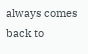always comes back to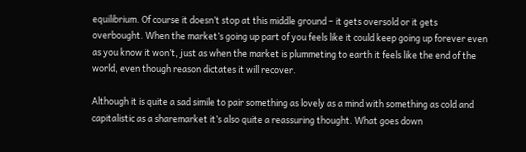equilibrium. Of course it doesn’t stop at this middle ground – it gets oversold or it gets overbought. When the market’s going up part of you feels like it could keep going up forever even as you know it won’t, just as when the market is plummeting to earth it feels like the end of the world, even though reason dictates it will recover.

Although it is quite a sad simile to pair something as lovely as a mind with something as cold and capitalistic as a sharemarket it’s also quite a reassuring thought. What goes down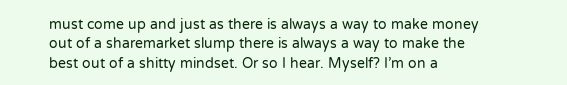must come up and just as there is always a way to make money out of a sharemarket slump there is always a way to make the best out of a shitty mindset. Or so I hear. Myself? I’m on a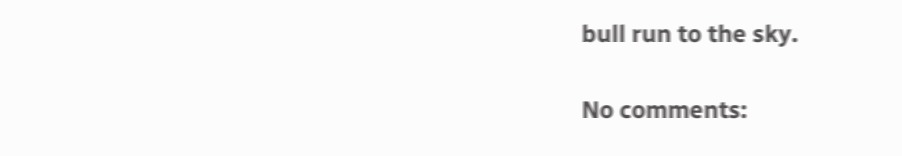bull run to the sky.

No comments: